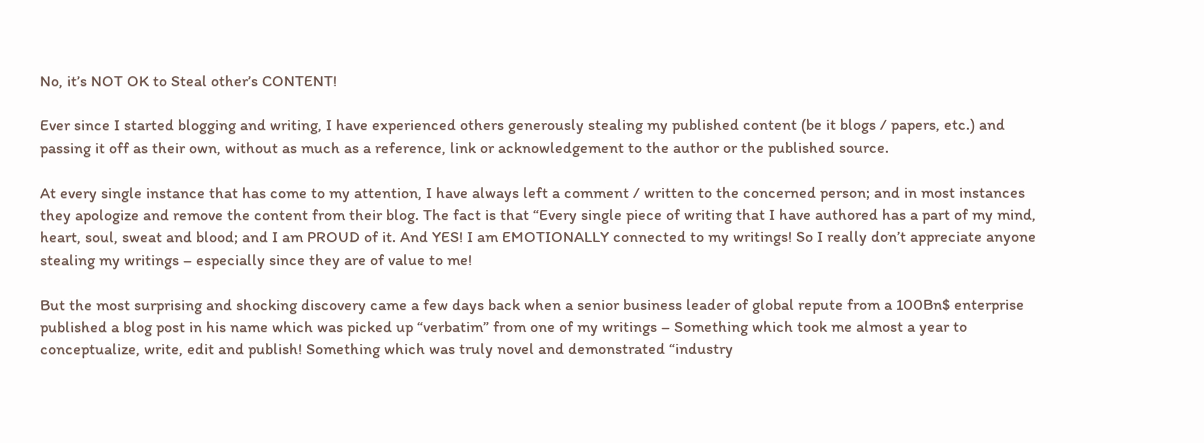No, it’s NOT OK to Steal other’s CONTENT!

Ever since I started blogging and writing, I have experienced others generously stealing my published content (be it blogs / papers, etc.) and passing it off as their own, without as much as a reference, link or acknowledgement to the author or the published source.

At every single instance that has come to my attention, I have always left a comment / written to the concerned person; and in most instances they apologize and remove the content from their blog. The fact is that “Every single piece of writing that I have authored has a part of my mind, heart, soul, sweat and blood; and I am PROUD of it. And YES! I am EMOTIONALLY connected to my writings! So I really don’t appreciate anyone stealing my writings – especially since they are of value to me!

But the most surprising and shocking discovery came a few days back when a senior business leader of global repute from a 100Bn$ enterprise published a blog post in his name which was picked up “verbatim” from one of my writings – Something which took me almost a year to conceptualize, write, edit and publish! Something which was truly novel and demonstrated “industry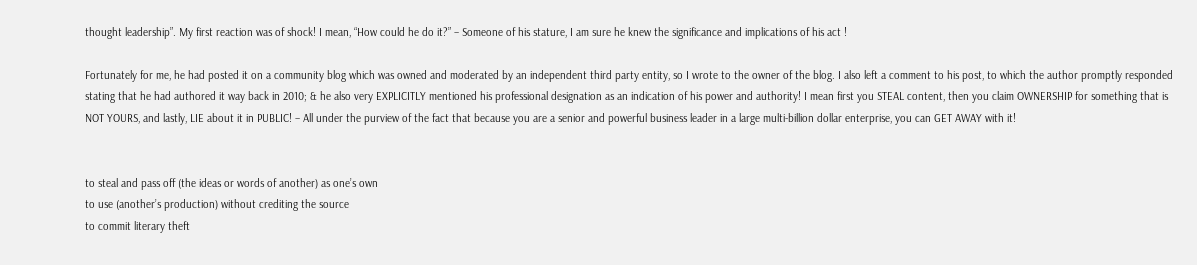thought leadership”. My first reaction was of shock! I mean, “How could he do it?” – Someone of his stature, I am sure he knew the significance and implications of his act !

Fortunately for me, he had posted it on a community blog which was owned and moderated by an independent third party entity, so I wrote to the owner of the blog. I also left a comment to his post, to which the author promptly responded stating that he had authored it way back in 2010; & he also very EXPLICITLY mentioned his professional designation as an indication of his power and authority! I mean first you STEAL content, then you claim OWNERSHIP for something that is NOT YOURS, and lastly, LIE about it in PUBLIC! – All under the purview of the fact that because you are a senior and powerful business leader in a large multi-billion dollar enterprise, you can GET AWAY with it!


to steal and pass off (the ideas or words of another) as one’s own
to use (another’s production) without crediting the source
to commit literary theft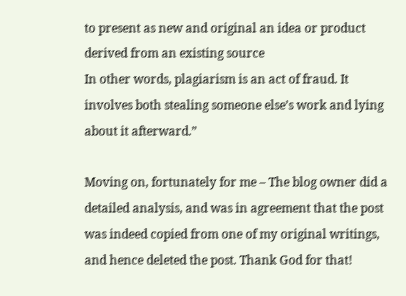to present as new and original an idea or product derived from an existing source
In other words, plagiarism is an act of fraud. It involves both stealing someone else’s work and lying about it afterward.”

Moving on, fortunately for me – The blog owner did a detailed analysis, and was in agreement that the post was indeed copied from one of my original writings, and hence deleted the post. Thank God for that!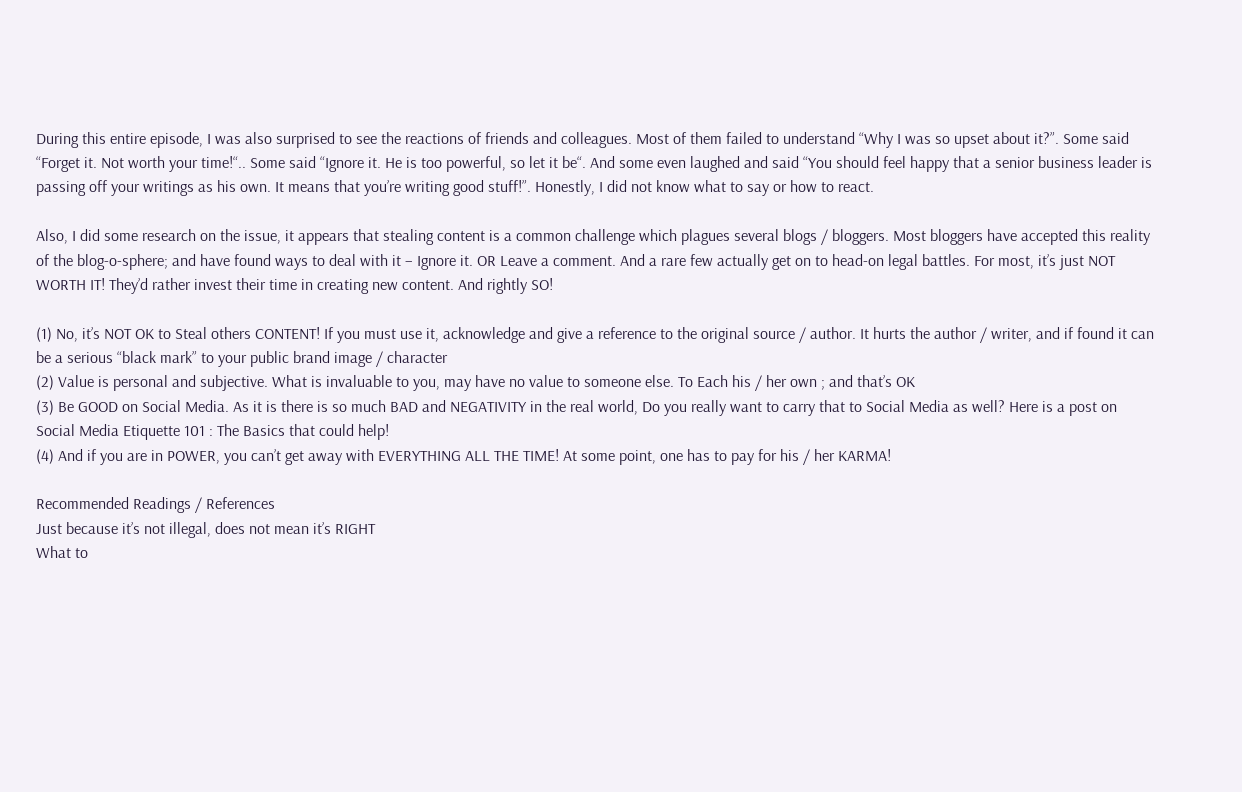During this entire episode, I was also surprised to see the reactions of friends and colleagues. Most of them failed to understand “Why I was so upset about it?”. Some said “Forget it. Not worth your time!“.. Some said “Ignore it. He is too powerful, so let it be“. And some even laughed and said “You should feel happy that a senior business leader is passing off your writings as his own. It means that you’re writing good stuff!”. Honestly, I did not know what to say or how to react.

Also, I did some research on the issue, it appears that stealing content is a common challenge which plagues several blogs / bloggers. Most bloggers have accepted this reality of the blog-o-sphere; and have found ways to deal with it – Ignore it. OR Leave a comment. And a rare few actually get on to head-on legal battles. For most, it’s just NOT WORTH IT! They’d rather invest their time in creating new content. And rightly SO!

(1) No, it’s NOT OK to Steal others CONTENT! If you must use it, acknowledge and give a reference to the original source / author. It hurts the author / writer, and if found it can be a serious “black mark” to your public brand image / character
(2) Value is personal and subjective. What is invaluable to you, may have no value to someone else. To Each his / her own ; and that’s OK
(3) Be GOOD on Social Media. As it is there is so much BAD and NEGATIVITY in the real world, Do you really want to carry that to Social Media as well? Here is a post on Social Media Etiquette 101 : The Basics that could help!
(4) And if you are in POWER, you can’t get away with EVERYTHING ALL THE TIME! At some point, one has to pay for his / her KARMA!

Recommended Readings / References
Just because it’s not illegal, does not mean it’s RIGHT
What to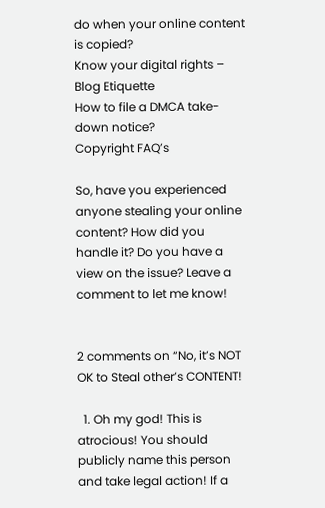do when your online content is copied?
Know your digital rights – Blog Etiquette
How to file a DMCA take-down notice?
Copyright FAQ’s

So, have you experienced anyone stealing your online content? How did you handle it? Do you have a view on the issue? Leave a comment to let me know!


2 comments on “No, it’s NOT OK to Steal other’s CONTENT!

  1. Oh my god! This is atrocious! You should publicly name this person and take legal action! If a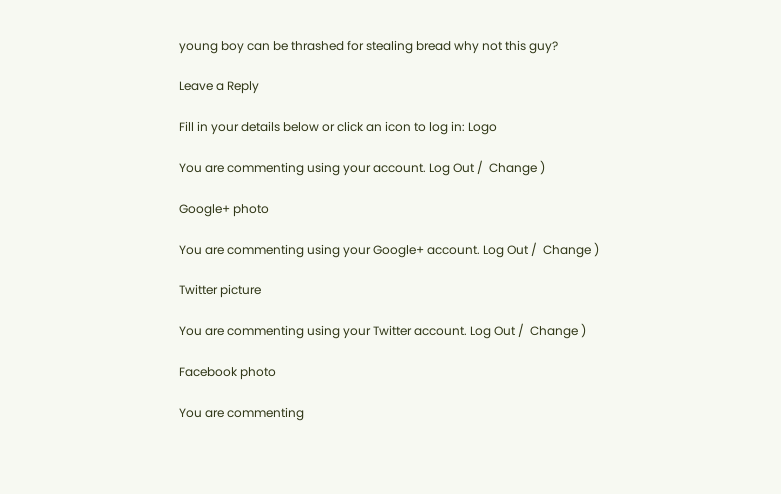young boy can be thrashed for stealing bread why not this guy?

Leave a Reply

Fill in your details below or click an icon to log in: Logo

You are commenting using your account. Log Out /  Change )

Google+ photo

You are commenting using your Google+ account. Log Out /  Change )

Twitter picture

You are commenting using your Twitter account. Log Out /  Change )

Facebook photo

You are commenting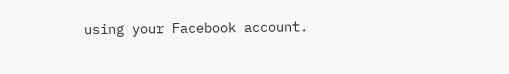using your Facebook account.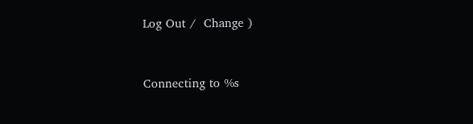Log Out /  Change )


Connecting to %s